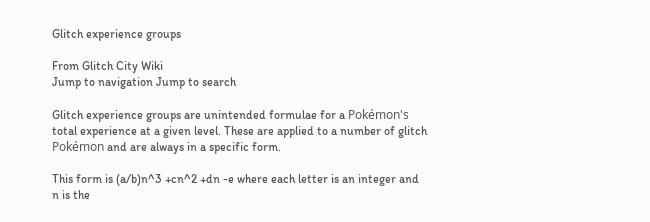Glitch experience groups

From Glitch City Wiki
Jump to navigation Jump to search

Glitch experience groups are unintended formulae for a Pokémon's total experience at a given level. These are applied to a number of glitch Pokémon and are always in a specific form.

This form is (a/b)n^3 +cn^2 +dn -e where each letter is an integer and n is the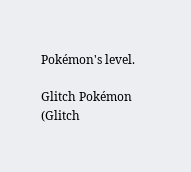Pokémon's level.

Glitch Pokémon (Glitch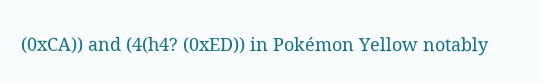(0xCA)) and (4(h4? (0xED)) in Pokémon Yellow notably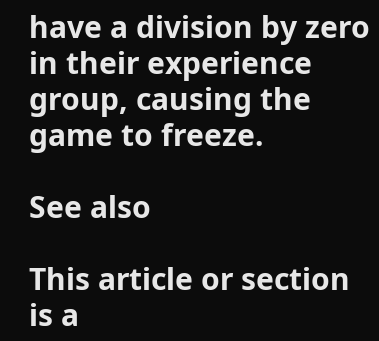have a division by zero in their experience group, causing the game to freeze.

See also

This article or section is a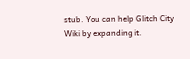stub. You can help Glitch City Wiki by expanding it.